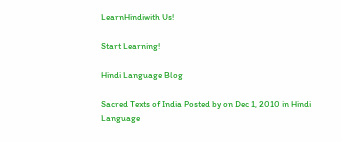LearnHindiwith Us!

Start Learning!

Hindi Language Blog

Sacred Texts of India Posted by on Dec 1, 2010 in Hindi Language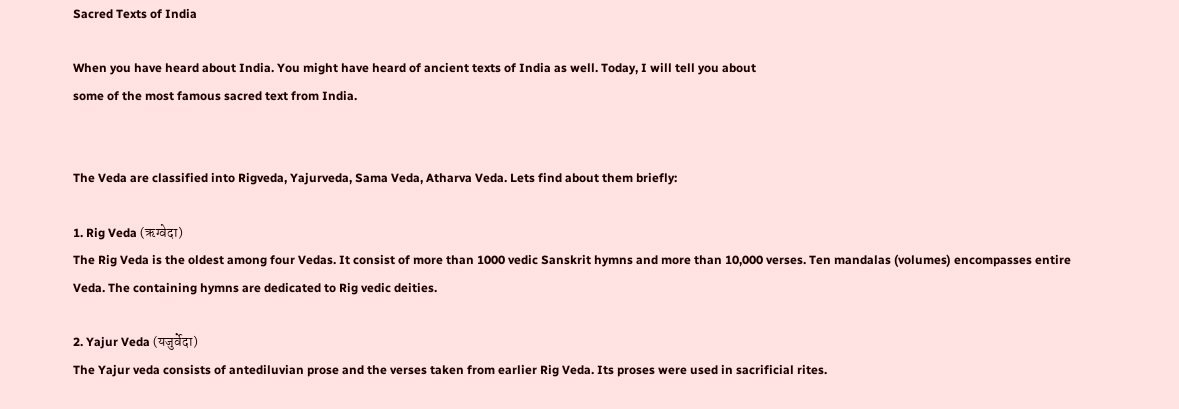Sacred Texts of India

When you have heard about India. You might have heard of ancient texts of India as well. Today, I will tell you about
some of the most famous sacred text from India.


The Veda are classified into Rigveda, Yajurveda, Sama Veda, Atharva Veda. Lets find about them briefly:

1. Rig Veda (ऋग्वेदा)
The Rig Veda is the oldest among four Vedas. It consist of more than 1000 vedic Sanskrit hymns and more than 10,000 verses. Ten mandalas (volumes) encompasses entire Veda. The containing hymns are dedicated to Rig vedic deities.

2. Yajur Veda (यजुर्वेदा)
The Yajur veda consists of antediluvian prose and the verses taken from earlier Rig Veda. Its proses were used in sacrificial rites.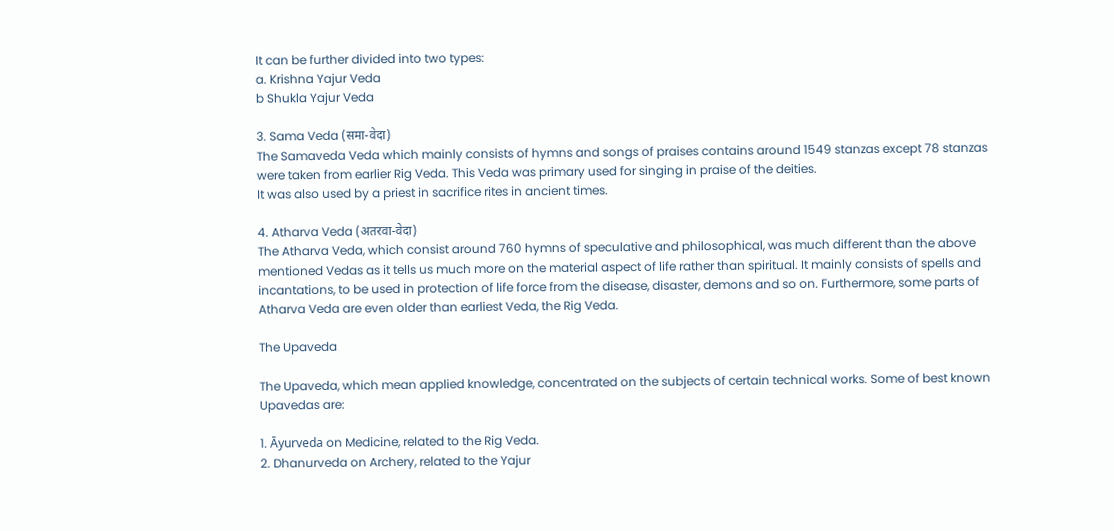It can be further divided into two types:
a. Krishna Yajur Veda
b Shukla Yajur Veda

3. Sama Veda (समा-वेदा)
The Samaveda Veda which mainly consists of hymns and songs of praises contains around 1549 stanzas except 78 stanzas were taken from earlier Rig Veda. This Veda was primary used for singing in praise of the deities.
It was also used by a priest in sacrifice rites in ancient times.

4. Atharva Veda (अतरवा-वेदा)
The Atharva Veda, which consist around 760 hymns of speculative and philosophical, was much different than the above mentioned Vedas as it tells us much more on the material aspect of life rather than spiritual. It mainly consists of spells and incantations, to be used in protection of life force from the disease, disaster, demons and so on. Furthermore, some parts of Atharva Veda are even older than earliest Veda, the Rig Veda.

The Upaveda

The Upaveda, which mean applied knowledge, concentrated on the subjects of certain technical works. Some of best known Upavedas are:

1. Āyurveda on Medicine, related to the Rig Veda.
2. Dhanurveda on Archery, related to the Yajur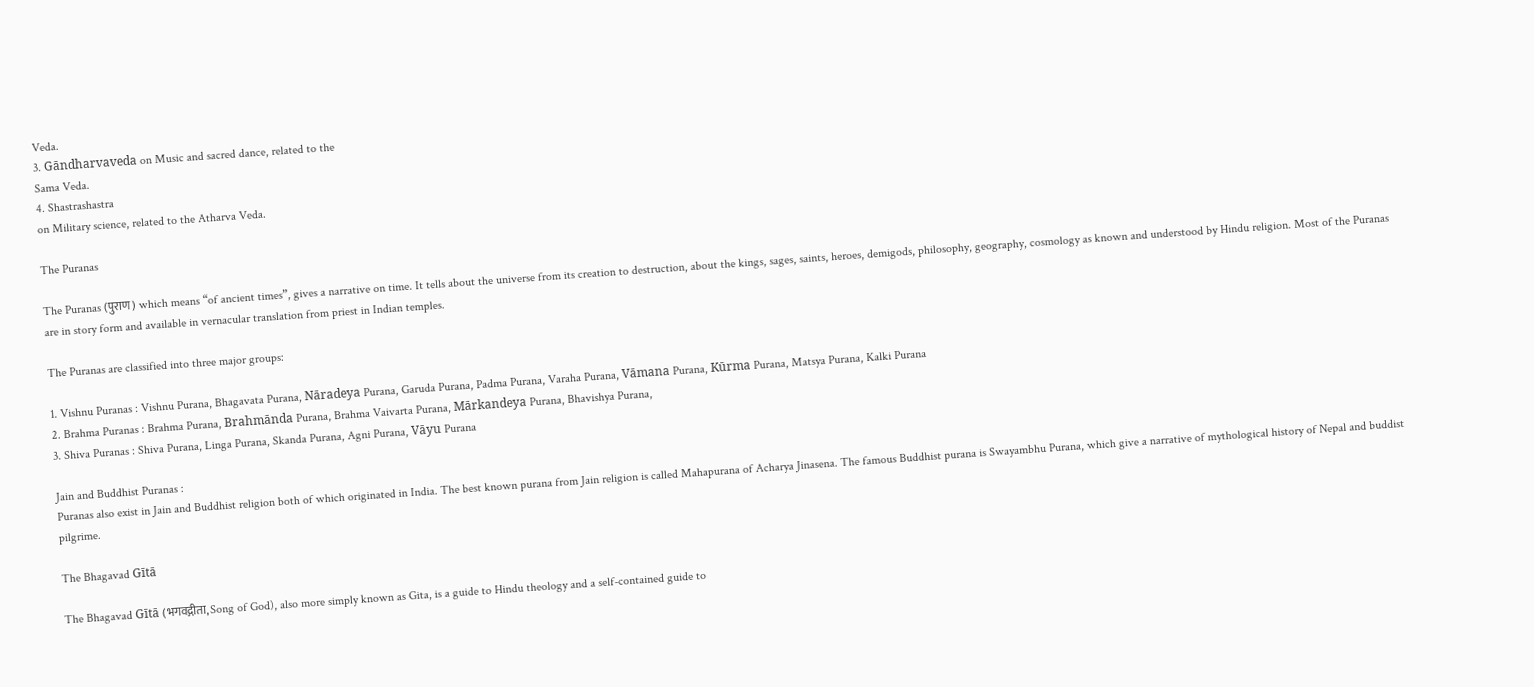Veda.
3. Gāndharvaveda on Music and sacred dance, related to the
Sama Veda.
4. Shastrashastra
on Military science, related to the Atharva Veda.

The Puranas

The Puranas (पुराण) which means “of ancient times”, gives a narrative on time. It tells about the universe from its creation to destruction, about the kings, sages, saints, heroes, demigods, philosophy, geography, cosmology as known and understood by Hindu religion. Most of the Puranas are in story form and available in vernacular translation from priest in Indian temples.

The Puranas are classified into three major groups:

1. Vishnu Puranas : Vishnu Purana, Bhagavata Purana, Nāradeya Purana, Garuda Purana, Padma Purana, Varaha Purana, Vāmana Purana, Kūrma Purana, Matsya Purana, Kalki Purana
2. Brahma Puranas : Brahma Purana, Brahmānda Purana, Brahma Vaivarta Purana, Mārkandeya Purana, Bhavishya Purana,
3. Shiva Puranas : Shiva Purana, Linga Purana, Skanda Purana, Agni Purana, Vāyu Purana

Jain and Buddhist Puranas :
Puranas also exist in Jain and Buddhist religion both of which originated in India. The best known purana from Jain religion is called Mahapurana of Acharya Jinasena. The famous Buddhist purana is Swayambhu Purana, which give a narrative of mythological history of Nepal and buddist pilgrime.

The Bhagavad Gītā

The Bhagavad Gītā (भगवद्गीता, Song of God), also more simply known as Gita, is a guide to Hindu theology and a self-contained guide to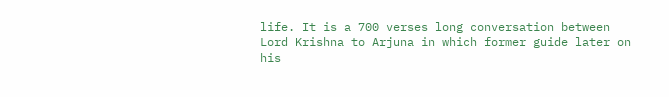life. It is a 700 verses long conversation between Lord Krishna to Arjuna in which former guide later on his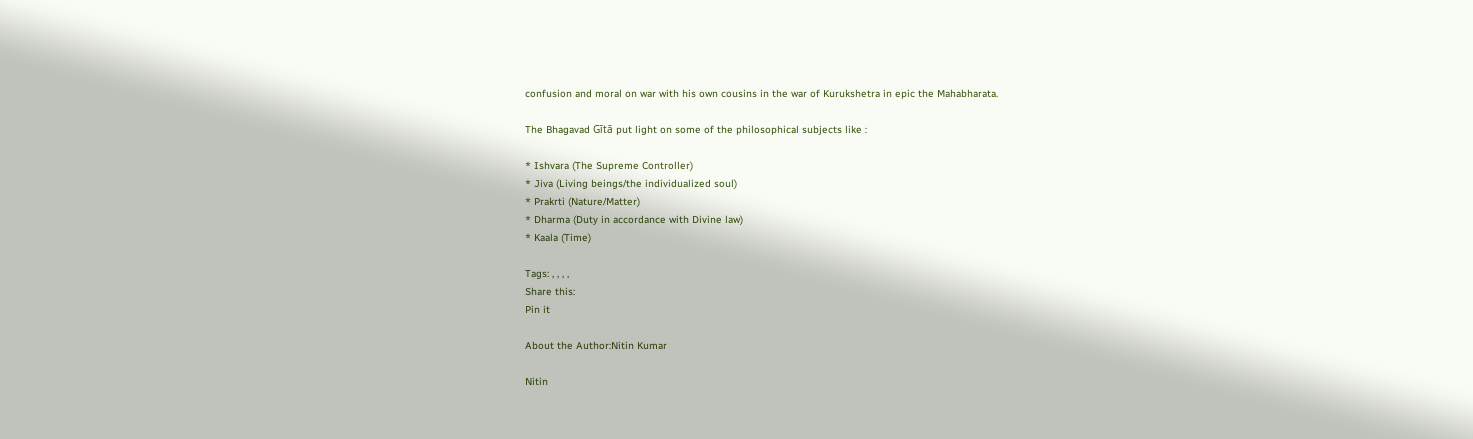confusion and moral on war with his own cousins in the war of Kurukshetra in epic the Mahabharata.

The Bhagavad Gītā put light on some of the philosophical subjects like :

* Ishvara (The Supreme Controller)
* Jiva (Living beings/the individualized soul)
* Prakrti (Nature/Matter)
* Dharma (Duty in accordance with Divine law)
* Kaala (Time)

Tags: , , , ,
Share this:
Pin it

About the Author:Nitin Kumar

Nitin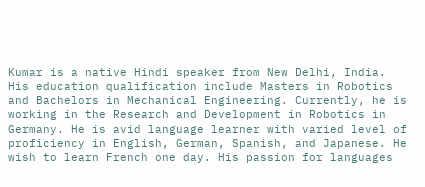Kumar is a native Hindi speaker from New Delhi, India. His education qualification include Masters in Robotics and Bachelors in Mechanical Engineering. Currently, he is working in the Research and Development in Robotics in Germany. He is avid language learner with varied level of proficiency in English, German, Spanish, and Japanese. He wish to learn French one day. His passion for languages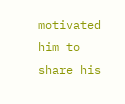motivated him to share his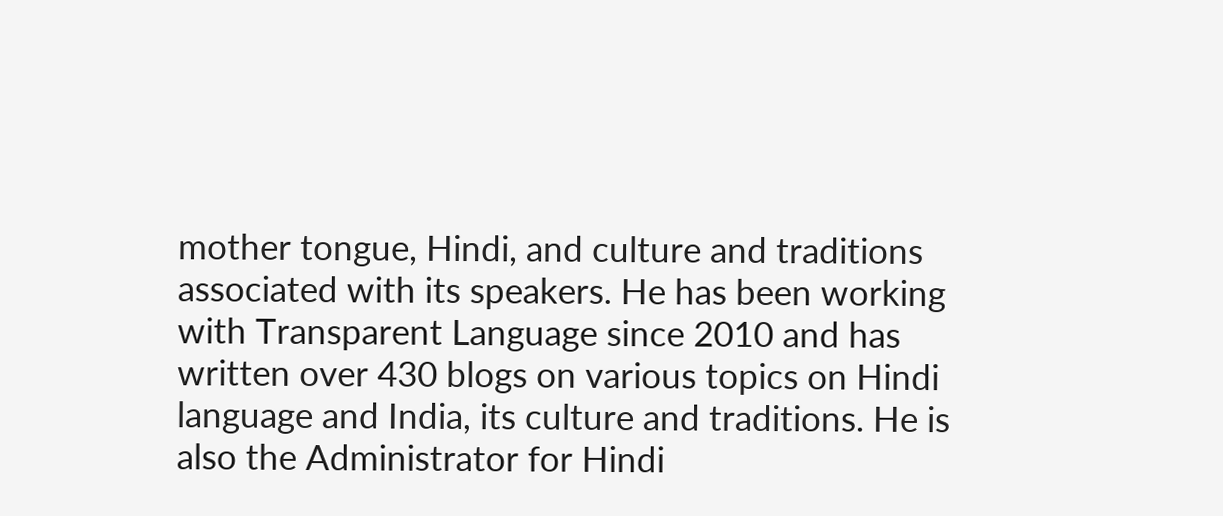mother tongue, Hindi, and culture and traditions associated with its speakers. He has been working with Transparent Language since 2010 and has written over 430 blogs on various topics on Hindi language and India, its culture and traditions. He is also the Administrator for Hindi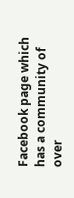Facebook page which has a community of over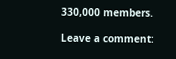330,000 members.

Leave a comment: